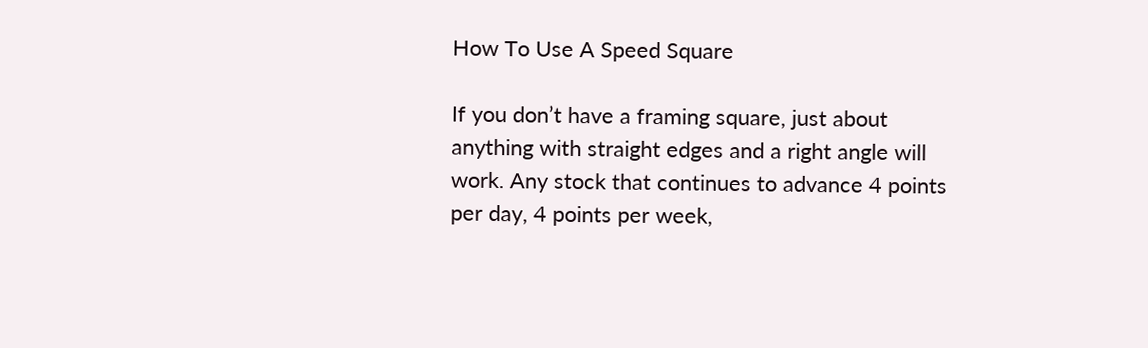How To Use A Speed Square

If you don’t have a framing square, just about anything with straight edges and a right angle will work. Any stock that continues to advance 4 points per day, 4 points per week,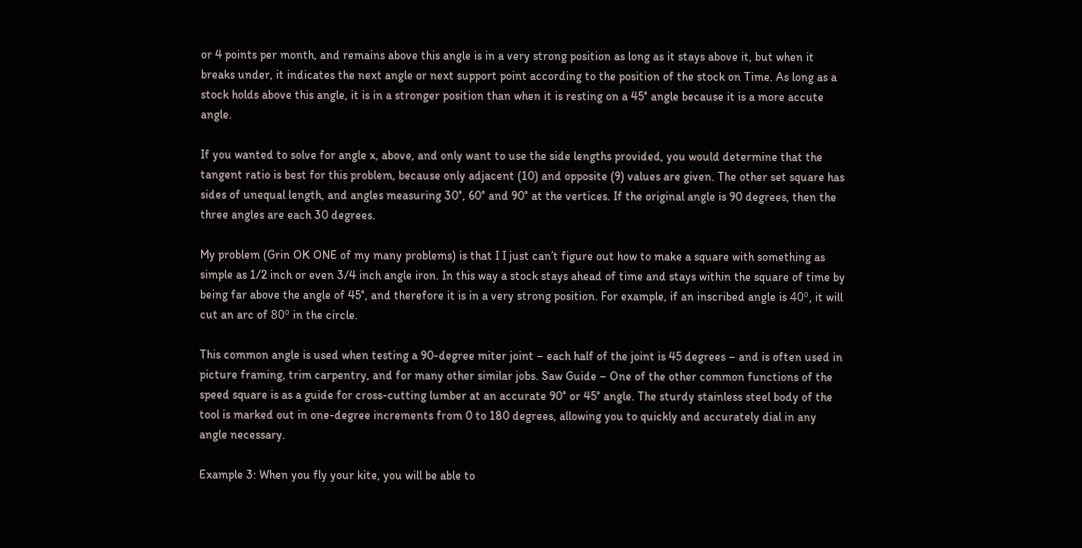or 4 points per month, and remains above this angle is in a very strong position as long as it stays above it, but when it breaks under, it indicates the next angle or next support point according to the position of the stock on Time. As long as a stock holds above this angle, it is in a stronger position than when it is resting on a 45° angle because it is a more accute angle.

If you wanted to solve for angle x, above, and only want to use the side lengths provided, you would determine that the tangent ratio is best for this problem, because only adjacent (10) and opposite (9) values are given. The other set square has sides of unequal length, and angles measuring 30°, 60° and 90° at the vertices. If the original angle is 90 degrees, then the three angles are each 30 degrees.

My problem (Grin OK ONE of my many problems) is that I I just can’t figure out how to make a square with something as simple as 1/2 inch or even 3/4 inch angle iron. In this way a stock stays ahead of time and stays within the square of time by being far above the angle of 45°, and therefore it is in a very strong position. For example, if an inscribed angle is 40º, it will cut an arc of 80º in the circle.

This common angle is used when testing a 90-degree miter joint – each half of the joint is 45 degrees – and is often used in picture framing, trim carpentry, and for many other similar jobs. Saw Guide – One of the other common functions of the speed square is as a guide for cross-cutting lumber at an accurate 90° or 45° angle. The sturdy stainless steel body of the tool is marked out in one-degree increments from 0 to 180 degrees, allowing you to quickly and accurately dial in any angle necessary.

Example 3: When you fly your kite, you will be able to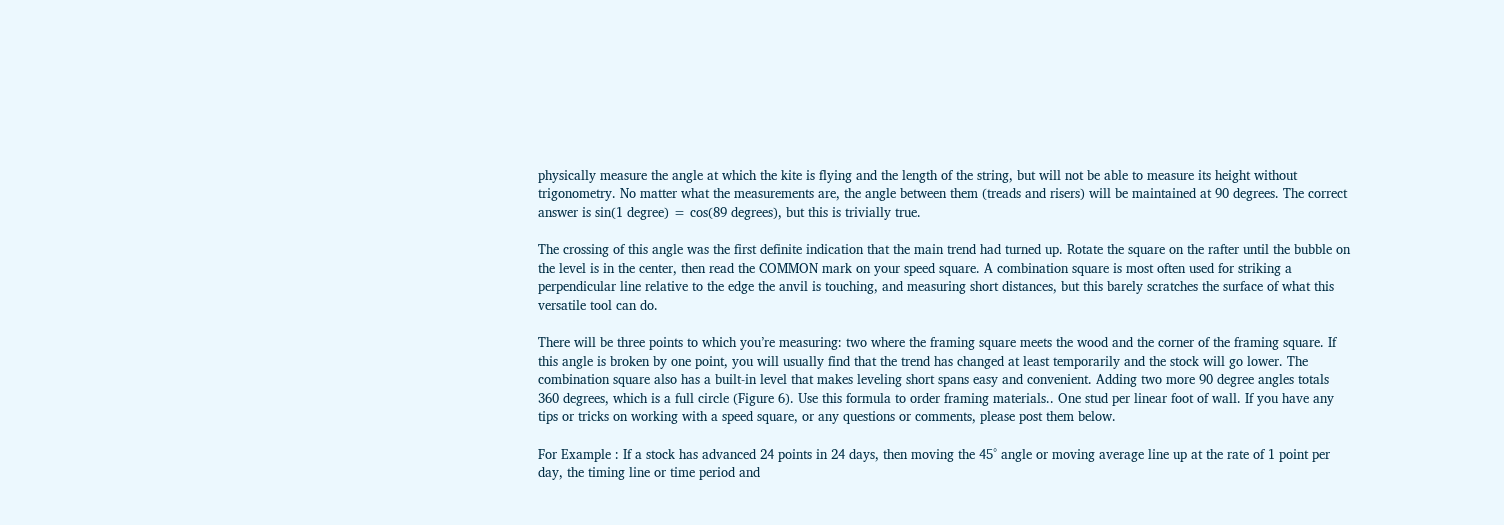physically measure the angle at which the kite is flying and the length of the string, but will not be able to measure its height without trigonometry. No matter what the measurements are, the angle between them (treads and risers) will be maintained at 90 degrees. The correct answer is sin(1 degree) = cos(89 degrees), but this is trivially true.

The crossing of this angle was the first definite indication that the main trend had turned up. Rotate the square on the rafter until the bubble on the level is in the center, then read the COMMON mark on your speed square. A combination square is most often used for striking a perpendicular line relative to the edge the anvil is touching, and measuring short distances, but this barely scratches the surface of what this versatile tool can do.

There will be three points to which you’re measuring: two where the framing square meets the wood and the corner of the framing square. If this angle is broken by one point, you will usually find that the trend has changed at least temporarily and the stock will go lower. The combination square also has a built-in level that makes leveling short spans easy and convenient. Adding two more 90 degree angles totals 360 degrees, which is a full circle (Figure 6). Use this formula to order framing materials.. One stud per linear foot of wall. If you have any tips or tricks on working with a speed square, or any questions or comments, please post them below.

For Example : If a stock has advanced 24 points in 24 days, then moving the 45° angle or moving average line up at the rate of 1 point per day, the timing line or time period and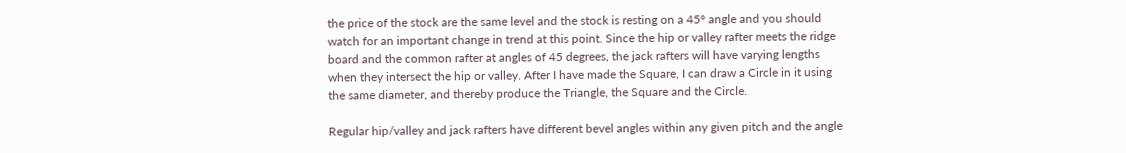the price of the stock are the same level and the stock is resting on a 45° angle and you should watch for an important change in trend at this point. Since the hip or valley rafter meets the ridge board and the common rafter at angles of 45 degrees, the jack rafters will have varying lengths when they intersect the hip or valley. After I have made the Square, I can draw a Circle in it using the same diameter, and thereby produce the Triangle, the Square and the Circle.

Regular hip/valley and jack rafters have different bevel angles within any given pitch and the angle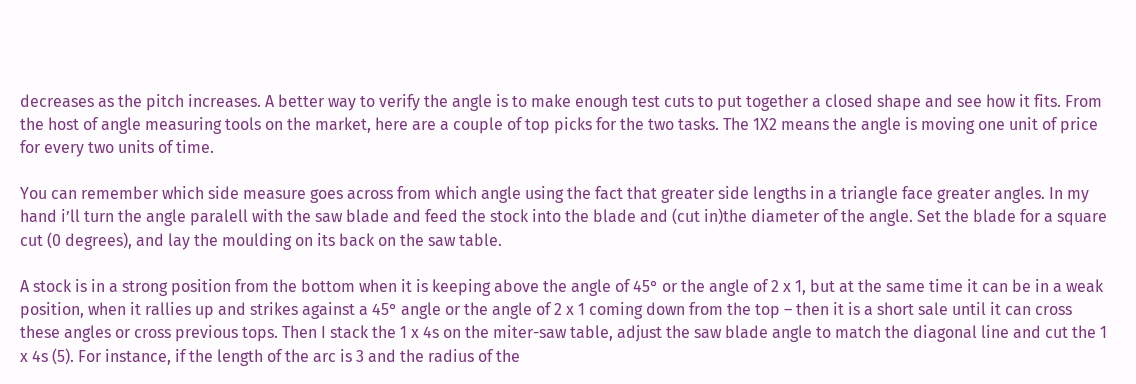decreases as the pitch increases. A better way to verify the angle is to make enough test cuts to put together a closed shape and see how it fits. From the host of angle measuring tools on the market, here are a couple of top picks for the two tasks. The 1X2 means the angle is moving one unit of price for every two units of time.

You can remember which side measure goes across from which angle using the fact that greater side lengths in a triangle face greater angles. In my hand i’ll turn the angle paralell with the saw blade and feed the stock into the blade and (cut in)the diameter of the angle. Set the blade for a square cut (0 degrees), and lay the moulding on its back on the saw table.

A stock is in a strong position from the bottom when it is keeping above the angle of 45° or the angle of 2 x 1, but at the same time it can be in a weak position, when it rallies up and strikes against a 45° angle or the angle of 2 x 1 coming down from the top – then it is a short sale until it can cross these angles or cross previous tops. Then I stack the 1 x 4s on the miter-saw table, adjust the saw blade angle to match the diagonal line and cut the 1 x 4s (5). For instance, if the length of the arc is 3 and the radius of the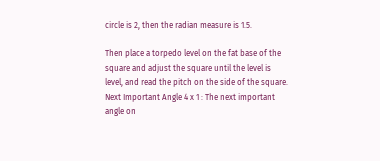circle is 2, then the radian measure is 1.5.

Then place a torpedo level on the fat base of the square and adjust the square until the level is level, and read the pitch on the side of the square. Next Important Angle 4 x 1 : The next important angle on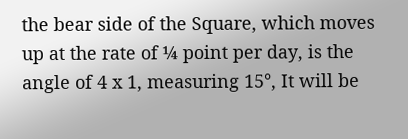the bear side of the Square, which moves up at the rate of ¼ point per day, is the angle of 4 x 1, measuring 15°, It will be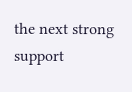the next strong support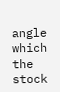angle which the stock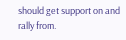should get support on and rally from.